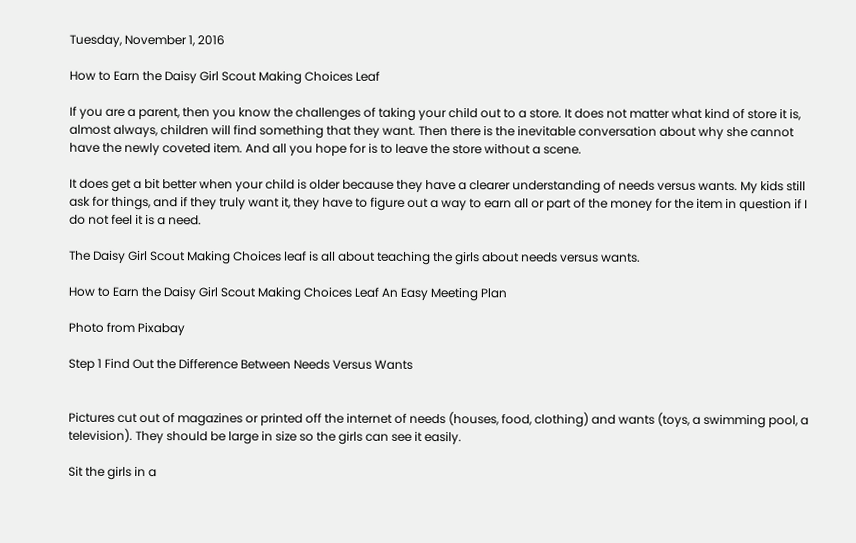Tuesday, November 1, 2016

How to Earn the Daisy Girl Scout Making Choices Leaf

If you are a parent, then you know the challenges of taking your child out to a store. It does not matter what kind of store it is, almost always, children will find something that they want. Then there is the inevitable conversation about why she cannot have the newly coveted item. And all you hope for is to leave the store without a scene.

It does get a bit better when your child is older because they have a clearer understanding of needs versus wants. My kids still ask for things, and if they truly want it, they have to figure out a way to earn all or part of the money for the item in question if I do not feel it is a need.

The Daisy Girl Scout Making Choices leaf is all about teaching the girls about needs versus wants.

How to Earn the Daisy Girl Scout Making Choices Leaf An Easy Meeting Plan

Photo from Pixabay

Step 1 Find Out the Difference Between Needs Versus Wants


Pictures cut out of magazines or printed off the internet of needs (houses, food, clothing) and wants (toys, a swimming pool, a television). They should be large in size so the girls can see it easily.

Sit the girls in a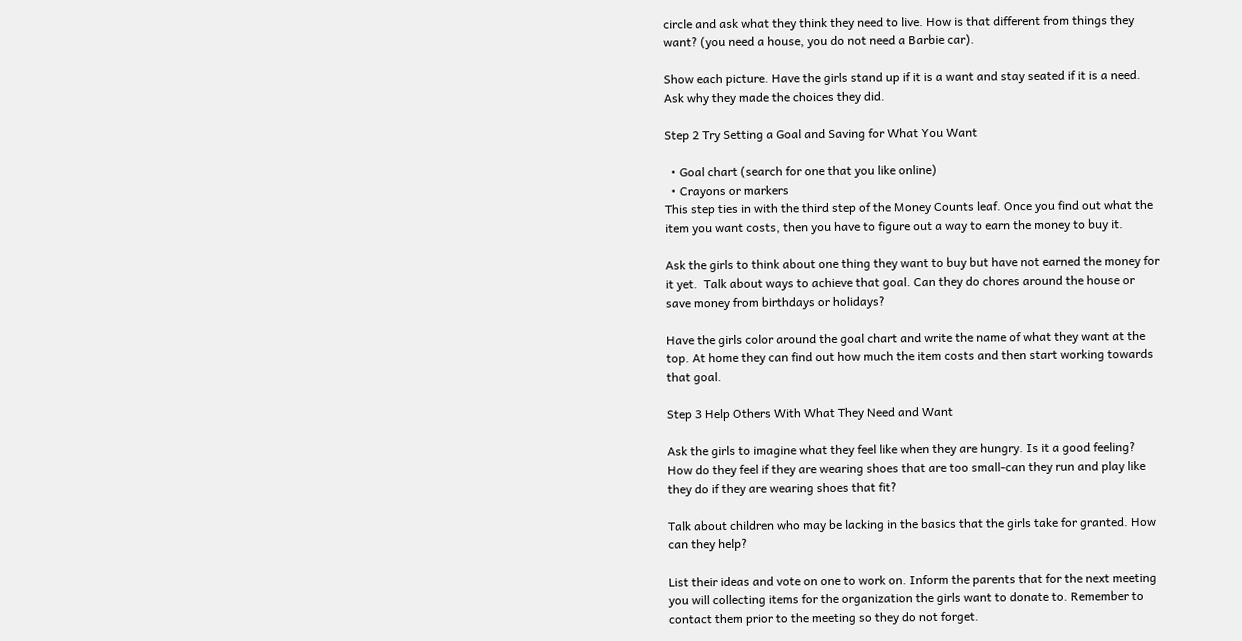circle and ask what they think they need to live. How is that different from things they want? (you need a house, you do not need a Barbie car).

Show each picture. Have the girls stand up if it is a want and stay seated if it is a need. Ask why they made the choices they did.

Step 2 Try Setting a Goal and Saving for What You Want

  • Goal chart (search for one that you like online)
  • Crayons or markers
This step ties in with the third step of the Money Counts leaf. Once you find out what the item you want costs, then you have to figure out a way to earn the money to buy it.

Ask the girls to think about one thing they want to buy but have not earned the money for it yet.  Talk about ways to achieve that goal. Can they do chores around the house or save money from birthdays or holidays?

Have the girls color around the goal chart and write the name of what they want at the top. At home they can find out how much the item costs and then start working towards that goal.

Step 3 Help Others With What They Need and Want

Ask the girls to imagine what they feel like when they are hungry. Is it a good feeling?  How do they feel if they are wearing shoes that are too small-can they run and play like they do if they are wearing shoes that fit?

Talk about children who may be lacking in the basics that the girls take for granted. How can they help?

List their ideas and vote on one to work on. Inform the parents that for the next meeting you will collecting items for the organization the girls want to donate to. Remember to contact them prior to the meeting so they do not forget.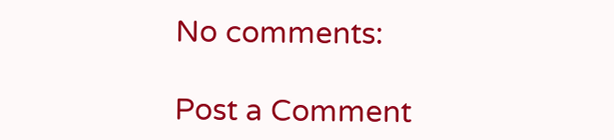No comments:

Post a Comment